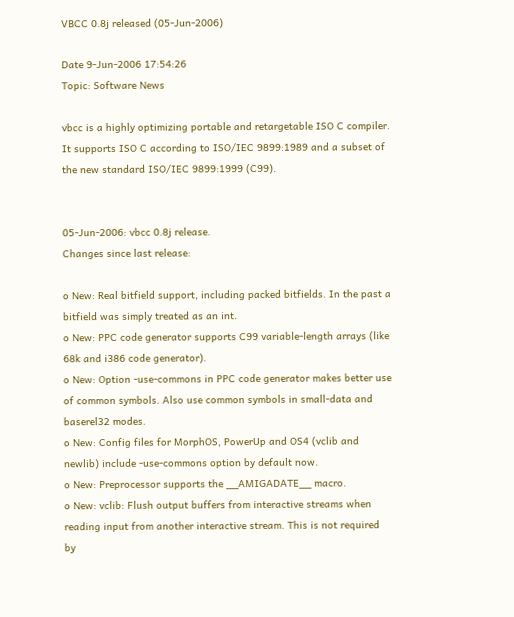VBCC 0.8j released (05-Jun-2006)

Date 9-Jun-2006 17:54:26
Topic: Software News

vbcc is a highly optimizing portable and retargetable ISO C compiler. It supports ISO C according to ISO/IEC 9899:1989 and a subset of the new standard ISO/IEC 9899:1999 (C99).


05-Jun-2006: vbcc 0.8j release.
Changes since last release:

o New: Real bitfield support, including packed bitfields. In the past a bitfield was simply treated as an int.
o New: PPC code generator supports C99 variable-length arrays (like 68k and i386 code generator).
o New: Option -use-commons in PPC code generator makes better use of common symbols. Also use common symbols in small-data and baserel32 modes.
o New: Config files for MorphOS, PowerUp and OS4 (vclib and newlib) include -use-commons option by default now.
o New: Preprocessor supports the __AMIGADATE__ macro.
o New: vclib: Flush output buffers from interactive streams when reading input from another interactive stream. This is not required by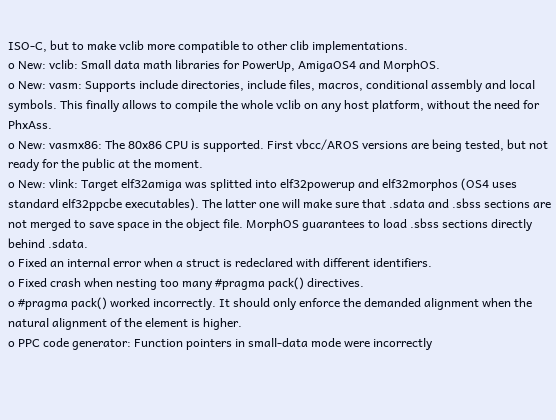ISO-C, but to make vclib more compatible to other clib implementations.
o New: vclib: Small data math libraries for PowerUp, AmigaOS4 and MorphOS.
o New: vasm: Supports include directories, include files, macros, conditional assembly and local symbols. This finally allows to compile the whole vclib on any host platform, without the need for PhxAss.
o New: vasmx86: The 80x86 CPU is supported. First vbcc/AROS versions are being tested, but not ready for the public at the moment.
o New: vlink: Target elf32amiga was splitted into elf32powerup and elf32morphos (OS4 uses standard elf32ppcbe executables). The latter one will make sure that .sdata and .sbss sections are not merged to save space in the object file. MorphOS guarantees to load .sbss sections directly behind .sdata.
o Fixed an internal error when a struct is redeclared with different identifiers.
o Fixed crash when nesting too many #pragma pack() directives.
o #pragma pack() worked incorrectly. It should only enforce the demanded alignment when the natural alignment of the element is higher.
o PPC code generator: Function pointers in small-data mode were incorrectly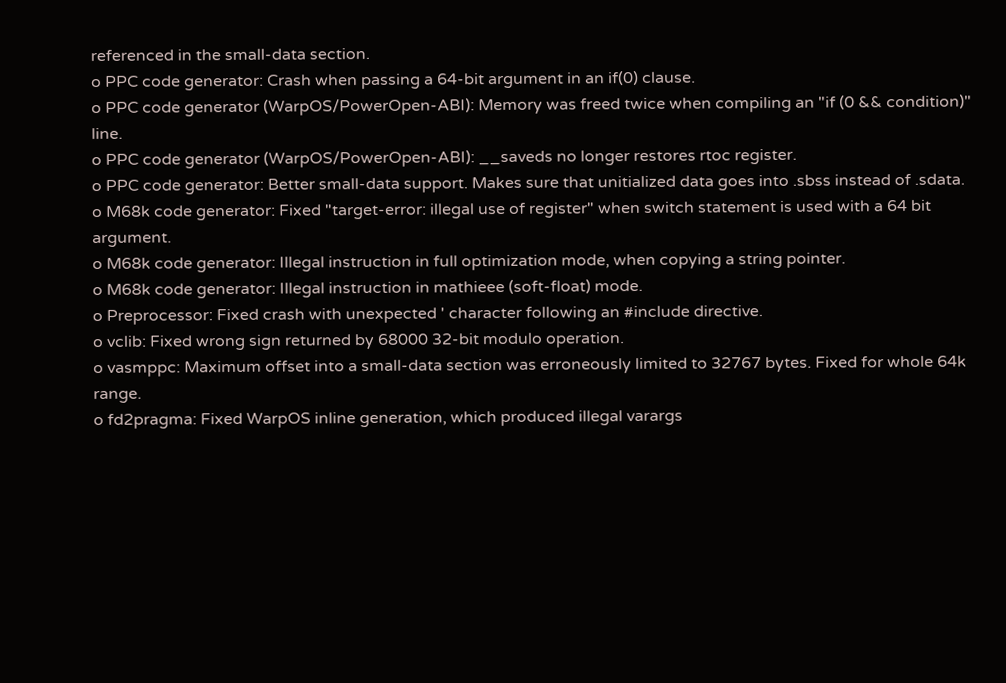referenced in the small-data section.
o PPC code generator: Crash when passing a 64-bit argument in an if(0) clause.
o PPC code generator (WarpOS/PowerOpen-ABI): Memory was freed twice when compiling an "if (0 && condition)" line.
o PPC code generator (WarpOS/PowerOpen-ABI): __saveds no longer restores rtoc register.
o PPC code generator: Better small-data support. Makes sure that unitialized data goes into .sbss instead of .sdata.
o M68k code generator: Fixed "target-error: illegal use of register" when switch statement is used with a 64 bit argument.
o M68k code generator: Illegal instruction in full optimization mode, when copying a string pointer.
o M68k code generator: Illegal instruction in mathieee (soft-float) mode.
o Preprocessor: Fixed crash with unexpected ' character following an #include directive.
o vclib: Fixed wrong sign returned by 68000 32-bit modulo operation.
o vasmppc: Maximum offset into a small-data section was erroneously limited to 32767 bytes. Fixed for whole 64k range.
o fd2pragma: Fixed WarpOS inline generation, which produced illegal varargs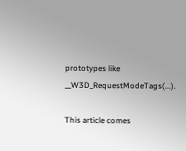prototypes like __W3D_RequestModeTags(...).

This article comes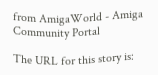from AmigaWorld - Amiga Community Portal

The URL for this story is: